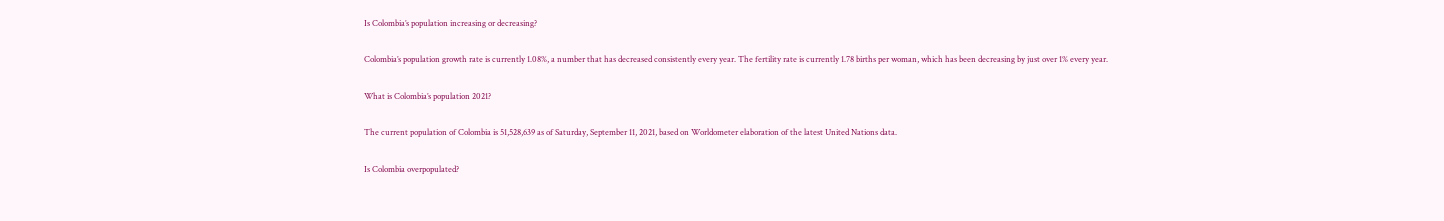Is Colombia’s population increasing or decreasing?

Colombia’s population growth rate is currently 1.08%, a number that has decreased consistently every year. The fertility rate is currently 1.78 births per woman, which has been decreasing by just over 1% every year.

What is Colombia’s population 2021?

The current population of Colombia is 51,528,639 as of Saturday, September 11, 2021, based on Worldometer elaboration of the latest United Nations data.

Is Colombia overpopulated?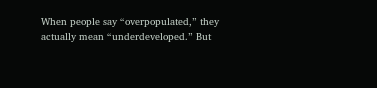When people say “overpopulated,” they actually mean “underdeveloped.” But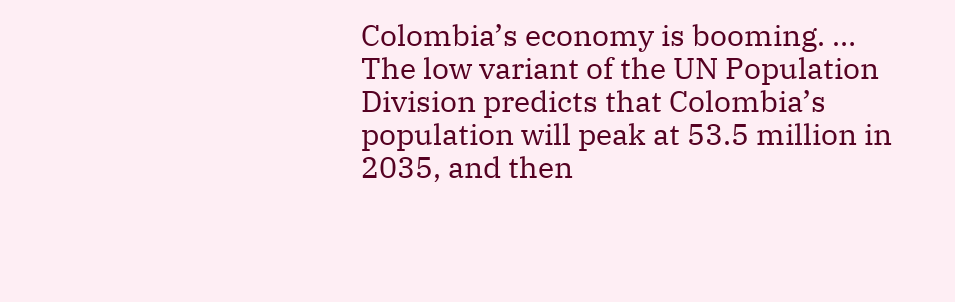Colombia’s economy is booming. … The low variant of the UN Population Division predicts that Colombia’s population will peak at 53.5 million in 2035, and then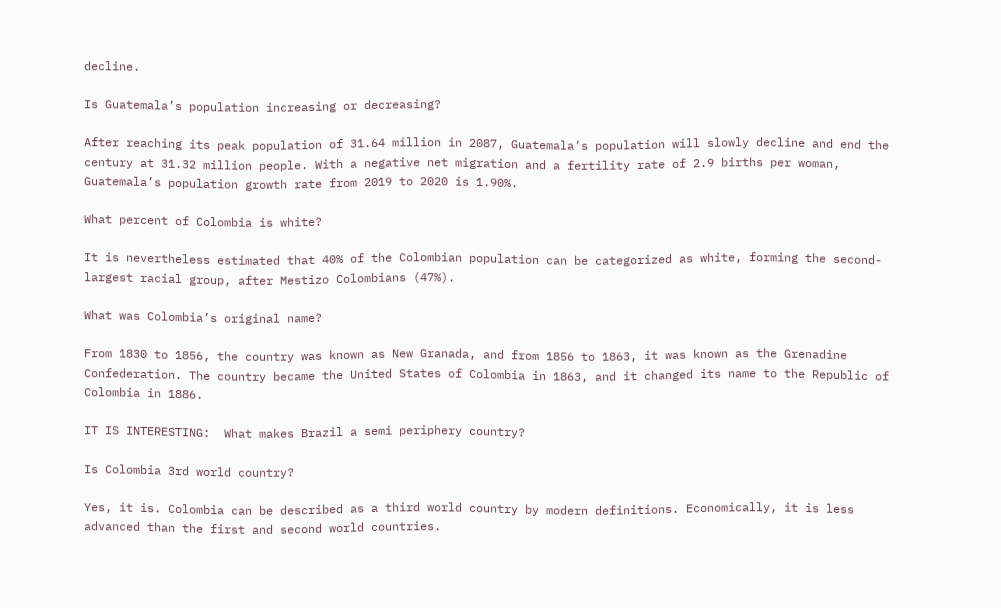decline.

Is Guatemala’s population increasing or decreasing?

After reaching its peak population of 31.64 million in 2087, Guatemala’s population will slowly decline and end the century at 31.32 million people. With a negative net migration and a fertility rate of 2.9 births per woman, Guatemala’s population growth rate from 2019 to 2020 is 1.90%.

What percent of Colombia is white?

It is nevertheless estimated that 40% of the Colombian population can be categorized as white, forming the second-largest racial group, after Mestizo Colombians (47%).

What was Colombia’s original name?

From 1830 to 1856, the country was known as New Granada, and from 1856 to 1863, it was known as the Grenadine Confederation. The country became the United States of Colombia in 1863, and it changed its name to the Republic of Colombia in 1886.

IT IS INTERESTING:  What makes Brazil a semi periphery country?

Is Colombia 3rd world country?

Yes, it is. Colombia can be described as a third world country by modern definitions. Economically, it is less advanced than the first and second world countries.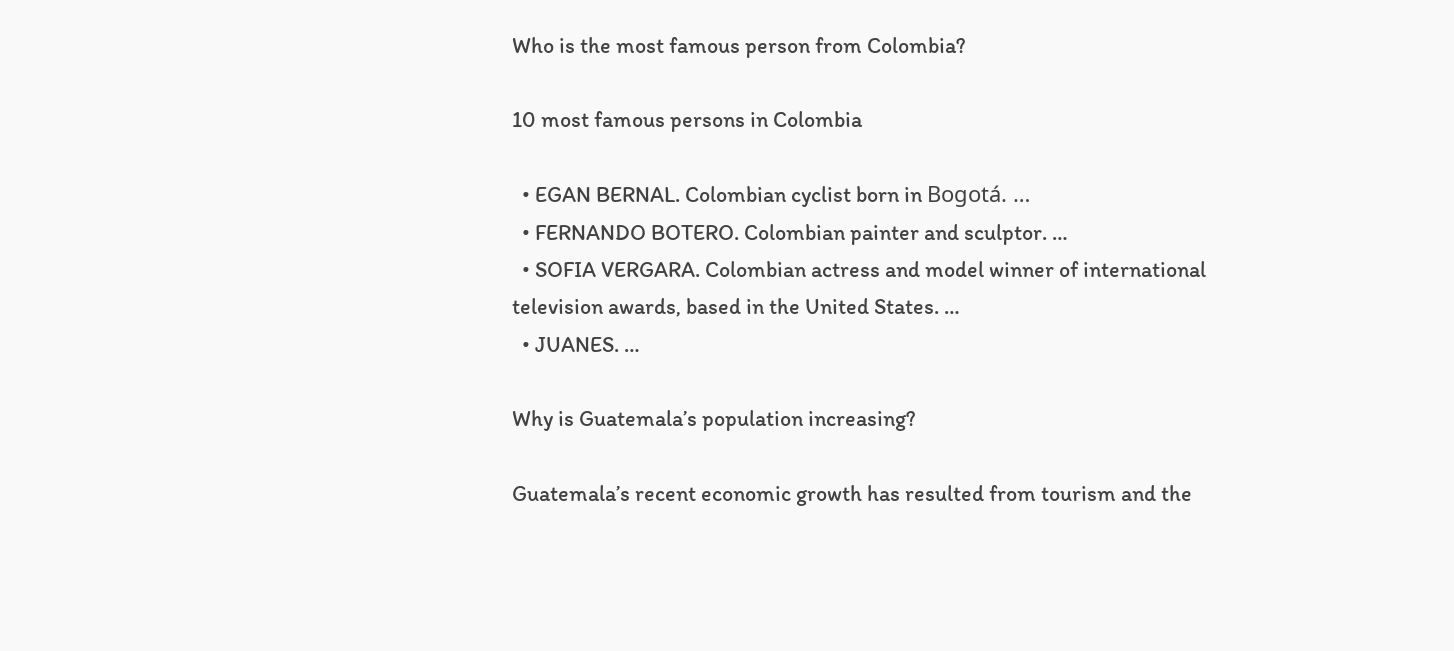Who is the most famous person from Colombia?

10 most famous persons in Colombia

  • EGAN BERNAL. Colombian cyclist born in Bogotá. …
  • FERNANDO BOTERO. Colombian painter and sculptor. …
  • SOFIA VERGARA. Colombian actress and model winner of international television awards, based in the United States. …
  • JUANES. …

Why is Guatemala’s population increasing?

Guatemala’s recent economic growth has resulted from tourism and the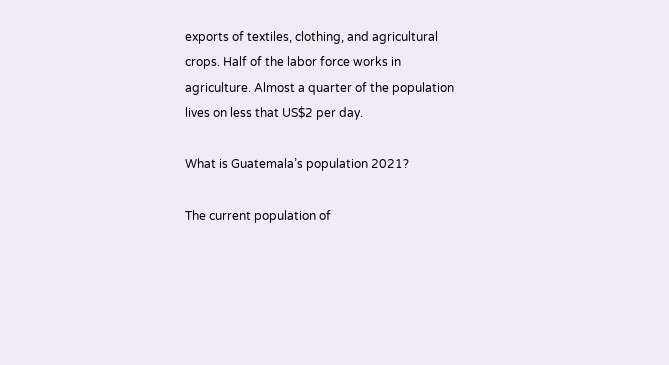exports of textiles, clothing, and agricultural crops. Half of the labor force works in agriculture. Almost a quarter of the population lives on less that US$2 per day.

What is Guatemala’s population 2021?

The current population of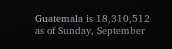Guatemala is 18,310,512 as of Sunday, September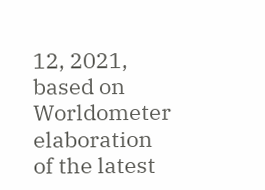12, 2021, based on Worldometer elaboration of the latest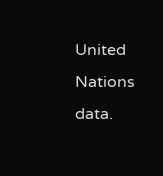United Nations data.